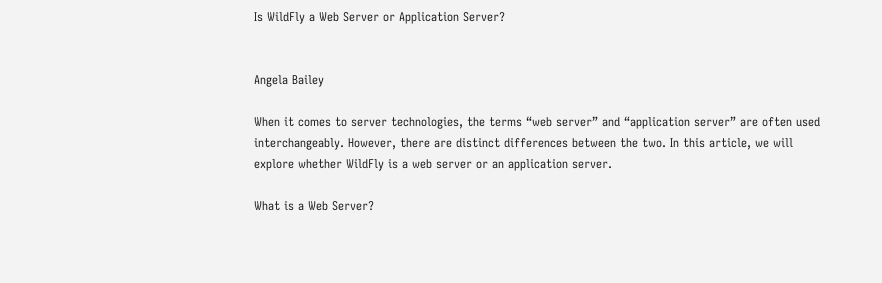Is WildFly a Web Server or Application Server?


Angela Bailey

When it comes to server technologies, the terms “web server” and “application server” are often used interchangeably. However, there are distinct differences between the two. In this article, we will explore whether WildFly is a web server or an application server.

What is a Web Server?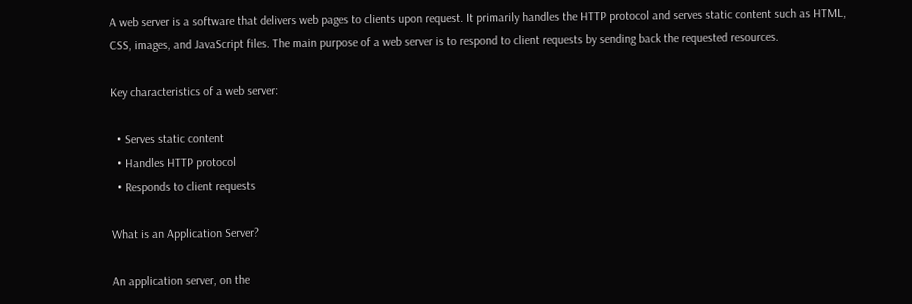A web server is a software that delivers web pages to clients upon request. It primarily handles the HTTP protocol and serves static content such as HTML, CSS, images, and JavaScript files. The main purpose of a web server is to respond to client requests by sending back the requested resources.

Key characteristics of a web server:

  • Serves static content
  • Handles HTTP protocol
  • Responds to client requests

What is an Application Server?

An application server, on the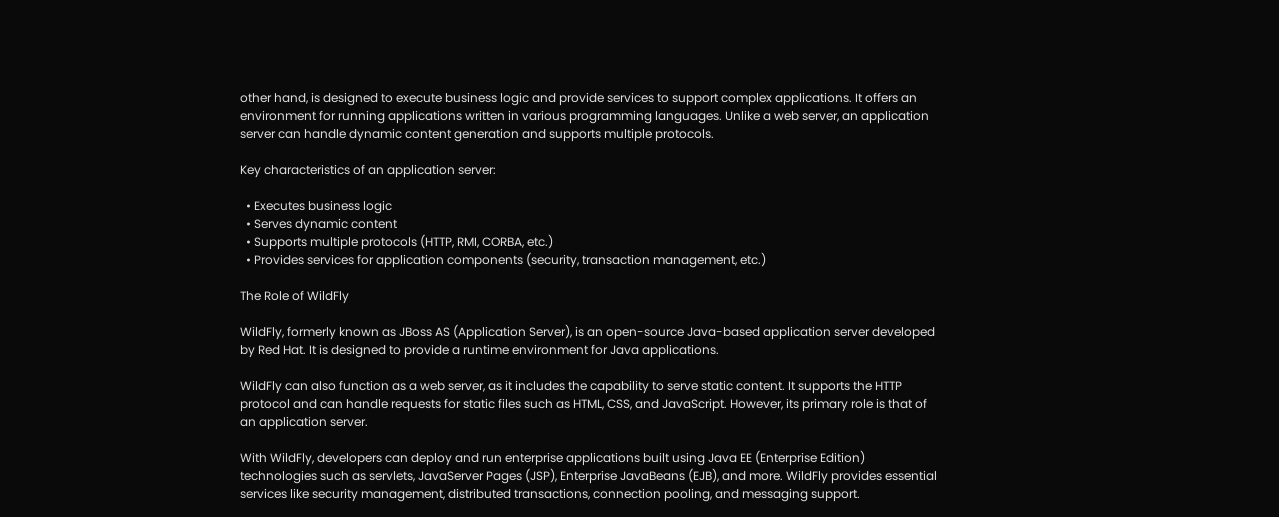other hand, is designed to execute business logic and provide services to support complex applications. It offers an environment for running applications written in various programming languages. Unlike a web server, an application server can handle dynamic content generation and supports multiple protocols.

Key characteristics of an application server:

  • Executes business logic
  • Serves dynamic content
  • Supports multiple protocols (HTTP, RMI, CORBA, etc.)
  • Provides services for application components (security, transaction management, etc.)

The Role of WildFly

WildFly, formerly known as JBoss AS (Application Server), is an open-source Java-based application server developed by Red Hat. It is designed to provide a runtime environment for Java applications.

WildFly can also function as a web server, as it includes the capability to serve static content. It supports the HTTP protocol and can handle requests for static files such as HTML, CSS, and JavaScript. However, its primary role is that of an application server.

With WildFly, developers can deploy and run enterprise applications built using Java EE (Enterprise Edition) technologies such as servlets, JavaServer Pages (JSP), Enterprise JavaBeans (EJB), and more. WildFly provides essential services like security management, distributed transactions, connection pooling, and messaging support.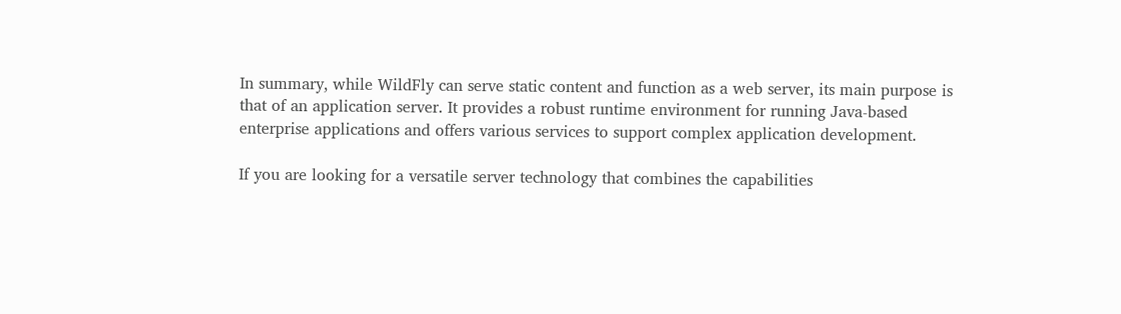In summary, while WildFly can serve static content and function as a web server, its main purpose is that of an application server. It provides a robust runtime environment for running Java-based enterprise applications and offers various services to support complex application development.

If you are looking for a versatile server technology that combines the capabilities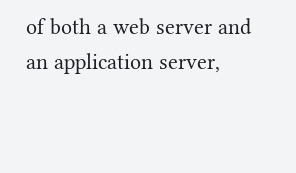of both a web server and an application server,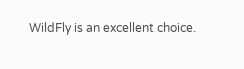WildFly is an excellent choice.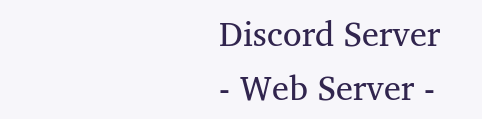Discord Server - Web Server -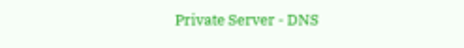Private Server - DNS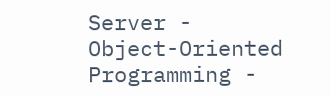Server - Object-Oriented Programming -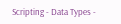Scripting - Data Types -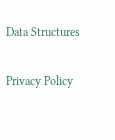Data Structures

Privacy Policy